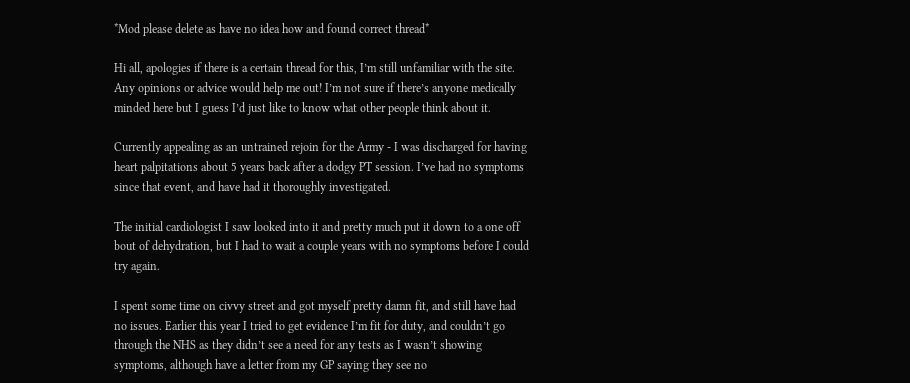*Mod please delete as have no idea how and found correct thread*

Hi all, apologies if there is a certain thread for this, I’m still unfamiliar with the site. Any opinions or advice would help me out! I’m not sure if there’s anyone medically minded here but I guess I’d just like to know what other people think about it.

Currently appealing as an untrained rejoin for the Army - I was discharged for having heart palpitations about 5 years back after a dodgy PT session. I’ve had no symptoms since that event, and have had it thoroughly investigated.

The initial cardiologist I saw looked into it and pretty much put it down to a one off bout of dehydration, but I had to wait a couple years with no symptoms before I could try again.

I spent some time on civvy street and got myself pretty damn fit, and still have had no issues. Earlier this year I tried to get evidence I’m fit for duty, and couldn’t go through the NHS as they didn’t see a need for any tests as I wasn’t showing symptoms, although have a letter from my GP saying they see no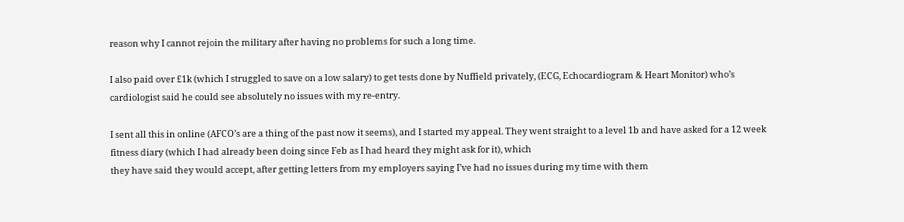reason why I cannot rejoin the military after having no problems for such a long time.

I also paid over £1k (which I struggled to save on a low salary) to get tests done by Nuffield privately, (ECG, Echocardiogram & Heart Monitor) who’s cardiologist said he could see absolutely no issues with my re-entry.

I sent all this in online (AFCO’s are a thing of the past now it seems), and I started my appeal. They went straight to a level 1b and have asked for a 12 week fitness diary (which I had already been doing since Feb as I had heard they might ask for it), which
they have said they would accept, after getting letters from my employers saying I’ve had no issues during my time with them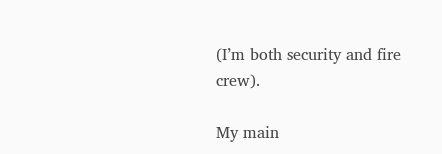(I’m both security and fire crew).

My main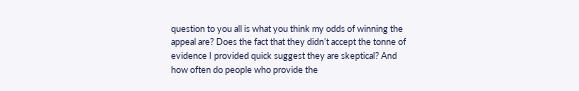question to you all is what you think my odds of winning the appeal are? Does the fact that they didn’t accept the tonne of evidence I provided quick suggest they are skeptical? And how often do people who provide the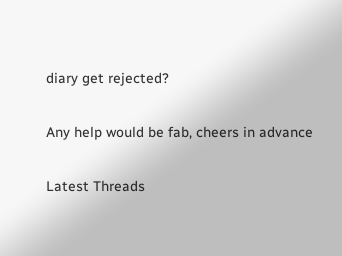diary get rejected?

Any help would be fab, cheers in advance

Latest Threads